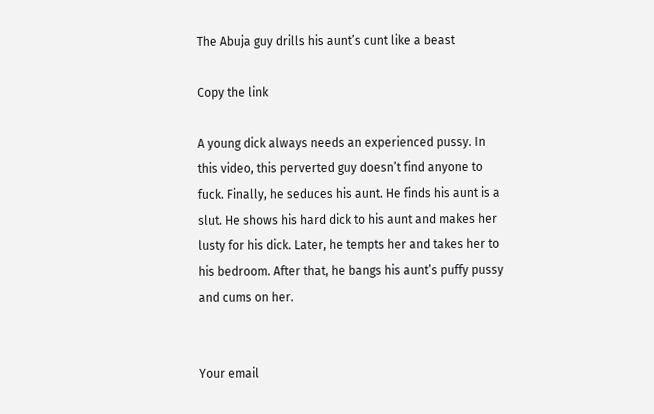The Abuja guy drills his aunt’s cunt like a beast

Copy the link

A young dick always needs an experienced pussy. In this video, this perverted guy doesn’t find anyone to fuck. Finally, he seduces his aunt. He finds his aunt is a slut. He shows his hard dick to his aunt and makes her lusty for his dick. Later, he tempts her and takes her to his bedroom. After that, he bangs his aunt’s puffy pussy and cums on her.


Your email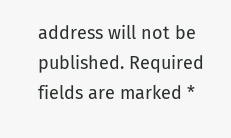address will not be published. Required fields are marked *